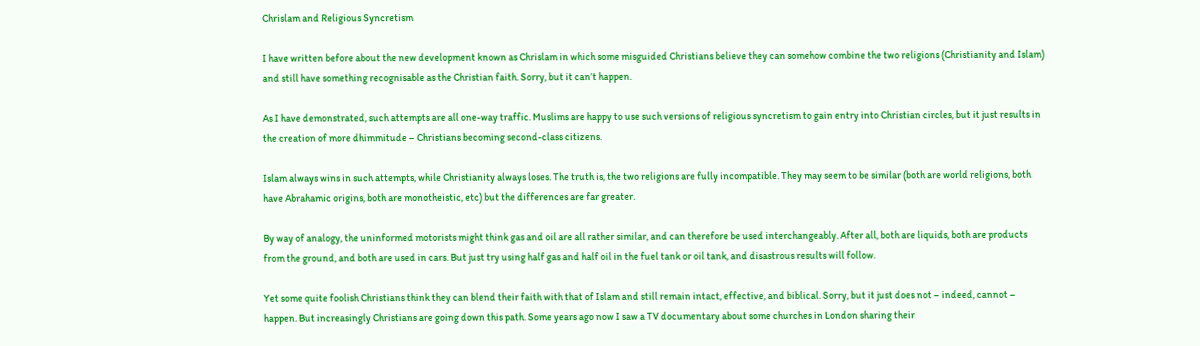Chrislam and Religious Syncretism

I have written before about the new development known as Chrislam in which some misguided Christians believe they can somehow combine the two religions (Christianity and Islam) and still have something recognisable as the Christian faith. Sorry, but it can’t happen.

As I have demonstrated, such attempts are all one-way traffic. Muslims are happy to use such versions of religious syncretism to gain entry into Christian circles, but it just results in the creation of more dhimmitude – Christians becoming second-class citizens.

Islam always wins in such attempts, while Christianity always loses. The truth is, the two religions are fully incompatible. They may seem to be similar (both are world religions, both have Abrahamic origins, both are monotheistic, etc) but the differences are far greater.

By way of analogy, the uninformed motorists might think gas and oil are all rather similar, and can therefore be used interchangeably. After all, both are liquids, both are products from the ground, and both are used in cars. But just try using half gas and half oil in the fuel tank or oil tank, and disastrous results will follow.

Yet some quite foolish Christians think they can blend their faith with that of Islam and still remain intact, effective, and biblical. Sorry, but it just does not – indeed, cannot – happen. But increasingly Christians are going down this path. Some years ago now I saw a TV documentary about some churches in London sharing their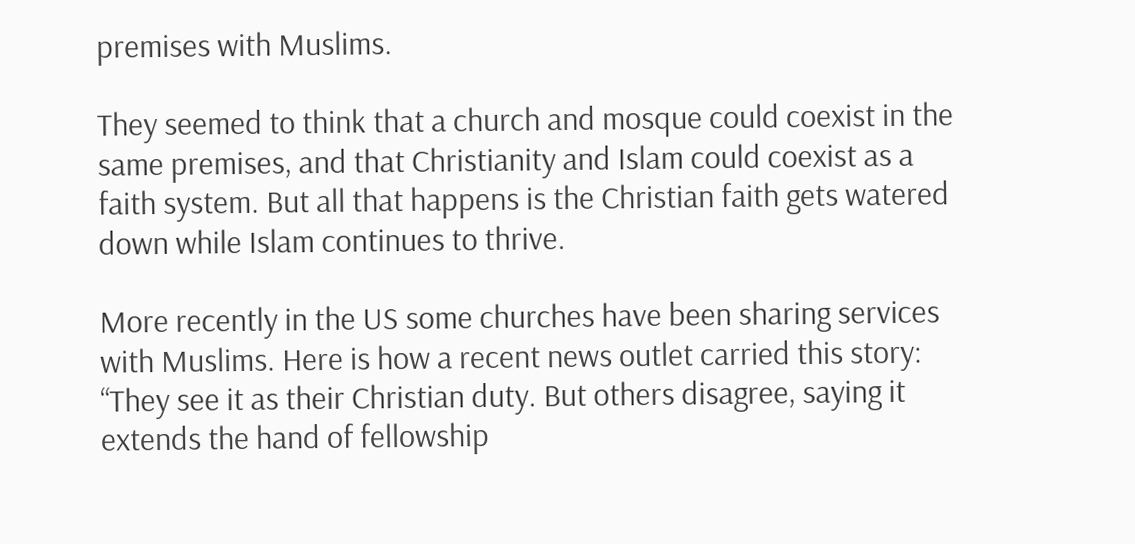premises with Muslims.

They seemed to think that a church and mosque could coexist in the same premises, and that Christianity and Islam could coexist as a faith system. But all that happens is the Christian faith gets watered down while Islam continues to thrive.

More recently in the US some churches have been sharing services with Muslims. Here is how a recent news outlet carried this story: “They see it as their Christian duty. But others disagree, saying it extends the hand of fellowship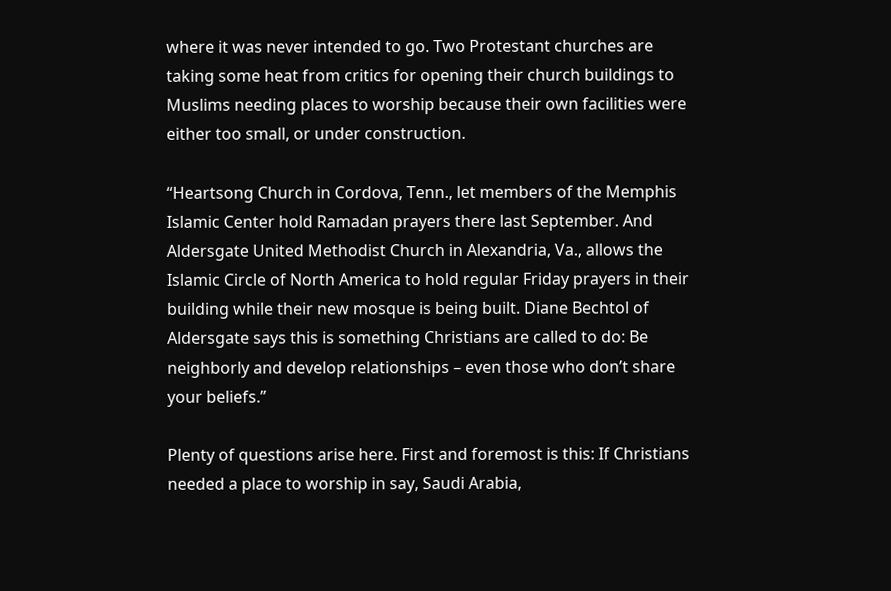where it was never intended to go. Two Protestant churches are taking some heat from critics for opening their church buildings to Muslims needing places to worship because their own facilities were either too small, or under construction.

“Heartsong Church in Cordova, Tenn., let members of the Memphis Islamic Center hold Ramadan prayers there last September. And Aldersgate United Methodist Church in Alexandria, Va., allows the Islamic Circle of North America to hold regular Friday prayers in their building while their new mosque is being built. Diane Bechtol of Aldersgate says this is something Christians are called to do: Be neighborly and develop relationships – even those who don’t share your beliefs.”

Plenty of questions arise here. First and foremost is this: If Christians needed a place to worship in say, Saudi Arabia,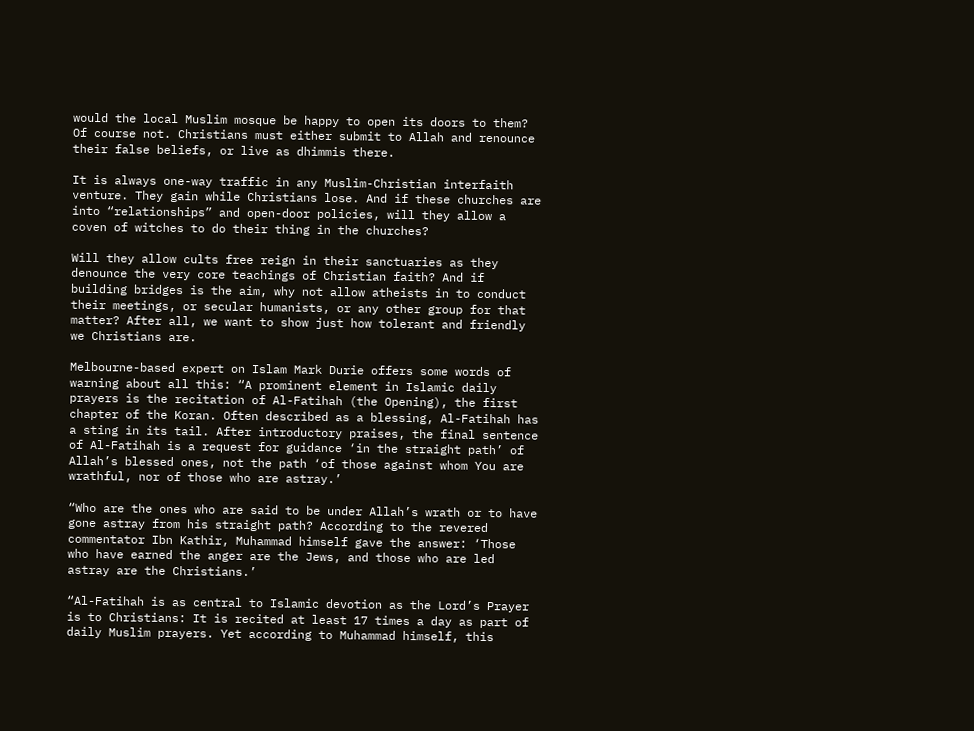would the local Muslim mosque be happy to open its doors to them? Of course not. Christians must either submit to Allah and renounce their false beliefs, or live as dhimmis there.

It is always one-way traffic in any Muslim-Christian interfaith venture. They gain while Christians lose. And if these churches are into “relationships” and open-door policies, will they allow a coven of witches to do their thing in the churches?

Will they allow cults free reign in their sanctuaries as they denounce the very core teachings of Christian faith? And if building bridges is the aim, why not allow atheists in to conduct their meetings, or secular humanists, or any other group for that matter? After all, we want to show just how tolerant and friendly we Christians are.

Melbourne-based expert on Islam Mark Durie offers some words of warning about all this: “A prominent element in Islamic daily prayers is the recitation of Al-Fatihah (the Opening), the first chapter of the Koran. Often described as a blessing, Al-Fatihah has a sting in its tail. After introductory praises, the final sentence of Al-Fatihah is a request for guidance ‘in the straight path’ of Allah’s blessed ones, not the path ‘of those against whom You are wrathful, nor of those who are astray.’

“Who are the ones who are said to be under Allah’s wrath or to have gone astray from his straight path? According to the revered commentator Ibn Kathir, Muhammad himself gave the answer: ‘Those who have earned the anger are the Jews, and those who are led astray are the Christians.’

“Al-Fatihah is as central to Islamic devotion as the Lord’s Prayer is to Christians: It is recited at least 17 times a day as part of daily Muslim prayers. Yet according to Muhammad himself, this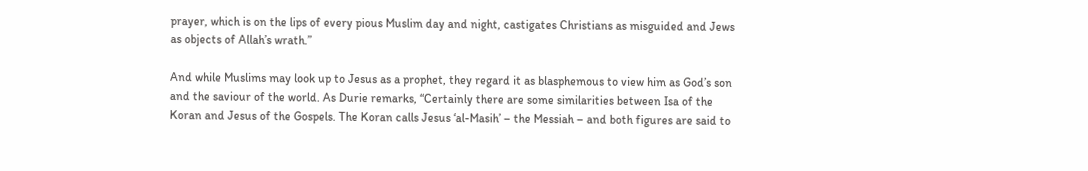prayer, which is on the lips of every pious Muslim day and night, castigates Christians as misguided and Jews as objects of Allah’s wrath.”

And while Muslims may look up to Jesus as a prophet, they regard it as blasphemous to view him as God’s son and the saviour of the world. As Durie remarks, “Certainly there are some similarities between Isa of the Koran and Jesus of the Gospels. The Koran calls Jesus ‘al-Masih’ – the Messiah – and both figures are said to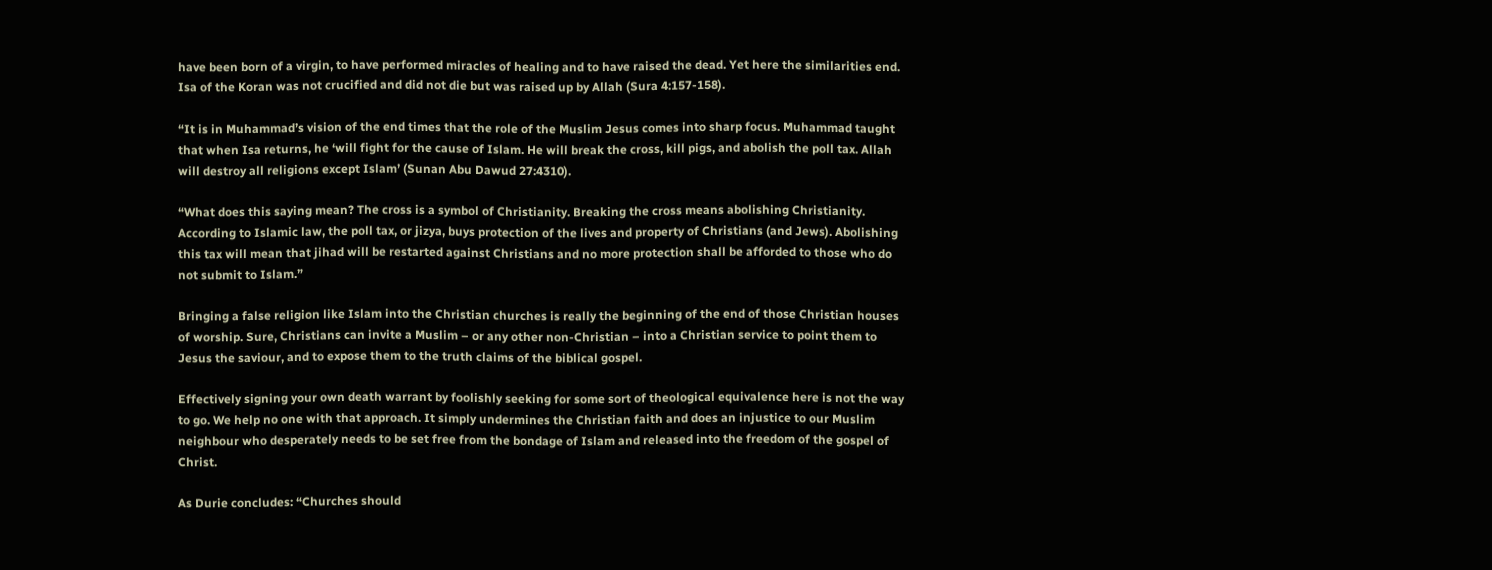have been born of a virgin, to have performed miracles of healing and to have raised the dead. Yet here the similarities end. Isa of the Koran was not crucified and did not die but was raised up by Allah (Sura 4:157-158).

“It is in Muhammad’s vision of the end times that the role of the Muslim Jesus comes into sharp focus. Muhammad taught that when Isa returns, he ‘will fight for the cause of Islam. He will break the cross, kill pigs, and abolish the poll tax. Allah will destroy all religions except Islam’ (Sunan Abu Dawud 27:4310).

“What does this saying mean? The cross is a symbol of Christianity. Breaking the cross means abolishing Christianity. According to Islamic law, the poll tax, or jizya, buys protection of the lives and property of Christians (and Jews). Abolishing this tax will mean that jihad will be restarted against Christians and no more protection shall be afforded to those who do not submit to Islam.”

Bringing a false religion like Islam into the Christian churches is really the beginning of the end of those Christian houses of worship. Sure, Christians can invite a Muslim – or any other non-Christian – into a Christian service to point them to Jesus the saviour, and to expose them to the truth claims of the biblical gospel.

Effectively signing your own death warrant by foolishly seeking for some sort of theological equivalence here is not the way to go. We help no one with that approach. It simply undermines the Christian faith and does an injustice to our Muslim neighbour who desperately needs to be set free from the bondage of Islam and released into the freedom of the gospel of Christ.

As Durie concludes: “Churches should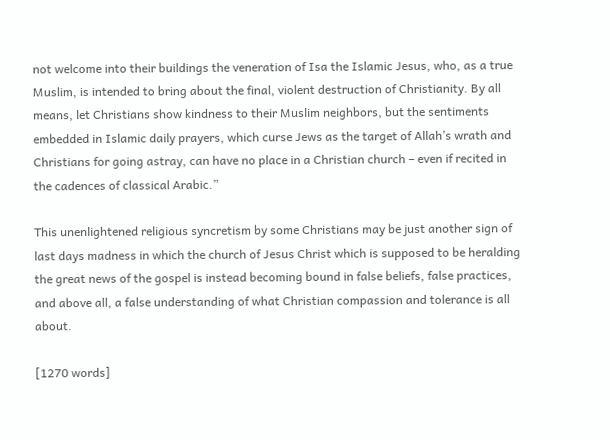not welcome into their buildings the veneration of Isa the Islamic Jesus, who, as a true Muslim, is intended to bring about the final, violent destruction of Christianity. By all means, let Christians show kindness to their Muslim neighbors, but the sentiments embedded in Islamic daily prayers, which curse Jews as the target of Allah’s wrath and Christians for going astray, can have no place in a Christian church – even if recited in the cadences of classical Arabic.”

This unenlightened religious syncretism by some Christians may be just another sign of last days madness in which the church of Jesus Christ which is supposed to be heralding the great news of the gospel is instead becoming bound in false beliefs, false practices, and above all, a false understanding of what Christian compassion and tolerance is all about.

[1270 words]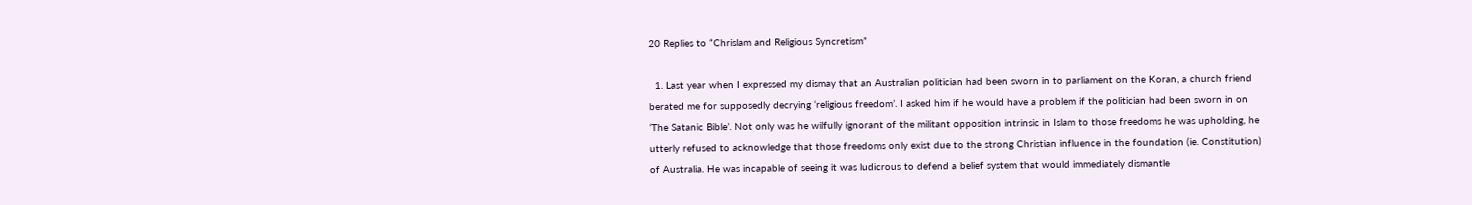20 Replies to “Chrislam and Religious Syncretism”

  1. Last year when I expressed my dismay that an Australian politician had been sworn in to parliament on the Koran, a church friend berated me for supposedly decrying ‘religious freedom’. I asked him if he would have a problem if the politician had been sworn in on ‘The Satanic Bible’. Not only was he wilfully ignorant of the militant opposition intrinsic in Islam to those freedoms he was upholding, he utterly refused to acknowledge that those freedoms only exist due to the strong Christian influence in the foundation (ie. Constitution) of Australia. He was incapable of seeing it was ludicrous to defend a belief system that would immediately dismantle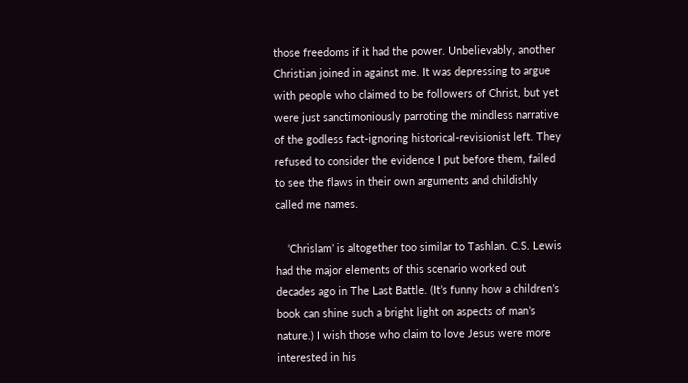those freedoms if it had the power. Unbelievably, another Christian joined in against me. It was depressing to argue with people who claimed to be followers of Christ, but yet were just sanctimoniously parroting the mindless narrative of the godless fact-ignoring historical-revisionist left. They refused to consider the evidence I put before them, failed to see the flaws in their own arguments and childishly called me names.

    ‘Chrislam’ is altogether too similar to Tashlan. C.S. Lewis had the major elements of this scenario worked out decades ago in The Last Battle. (It’s funny how a children’s book can shine such a bright light on aspects of man’s nature.) I wish those who claim to love Jesus were more interested in his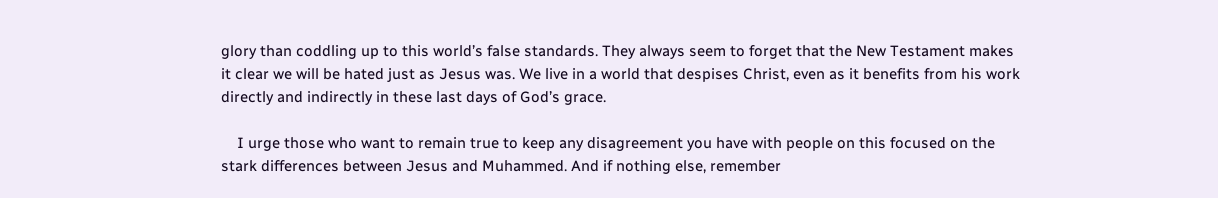glory than coddling up to this world’s false standards. They always seem to forget that the New Testament makes it clear we will be hated just as Jesus was. We live in a world that despises Christ, even as it benefits from his work directly and indirectly in these last days of God’s grace.

    I urge those who want to remain true to keep any disagreement you have with people on this focused on the stark differences between Jesus and Muhammed. And if nothing else, remember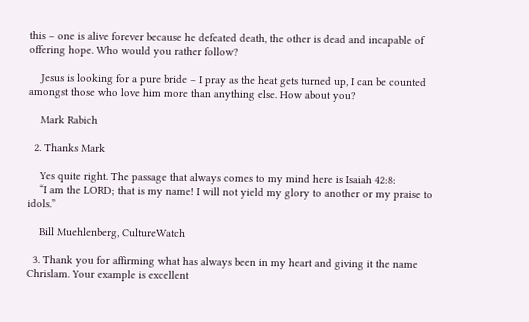this – one is alive forever because he defeated death, the other is dead and incapable of offering hope. Who would you rather follow?

    Jesus is looking for a pure bride – I pray as the heat gets turned up, I can be counted amongst those who love him more than anything else. How about you?

    Mark Rabich

  2. Thanks Mark

    Yes quite right. The passage that always comes to my mind here is Isaiah 42:8:
    “I am the LORD; that is my name! I will not yield my glory to another or my praise to idols.”

    Bill Muehlenberg, CultureWatch

  3. Thank you for affirming what has always been in my heart and giving it the name Chrislam. Your example is excellent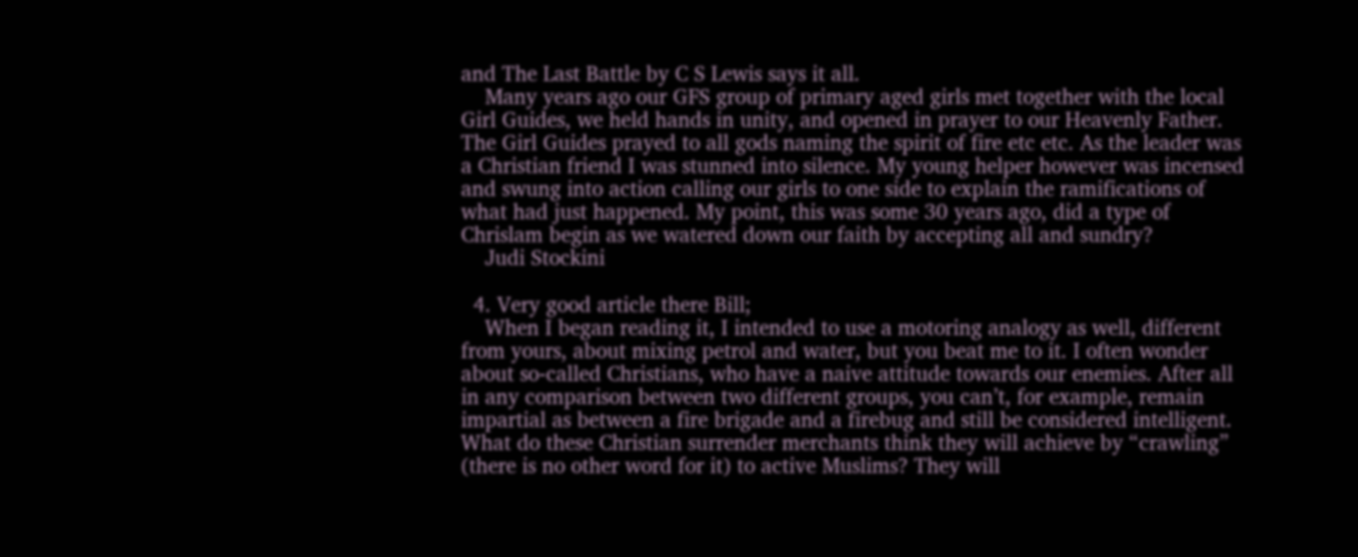and The Last Battle by C S Lewis says it all.
    Many years ago our GFS group of primary aged girls met together with the local Girl Guides, we held hands in unity, and opened in prayer to our Heavenly Father. The Girl Guides prayed to all gods naming the spirit of fire etc etc. As the leader was a Christian friend I was stunned into silence. My young helper however was incensed and swung into action calling our girls to one side to explain the ramifications of what had just happened. My point, this was some 30 years ago, did a type of Chrislam begin as we watered down our faith by accepting all and sundry?
    Judi Stockini

  4. Very good article there Bill;
    When I began reading it, I intended to use a motoring analogy as well, different from yours, about mixing petrol and water, but you beat me to it. I often wonder about so-called Christians, who have a naive attitude towards our enemies. After all in any comparison between two different groups, you can’t, for example, remain impartial as between a fire brigade and a firebug and still be considered intelligent. What do these Christian surrender merchants think they will achieve by “crawling” (there is no other word for it) to active Muslims? They will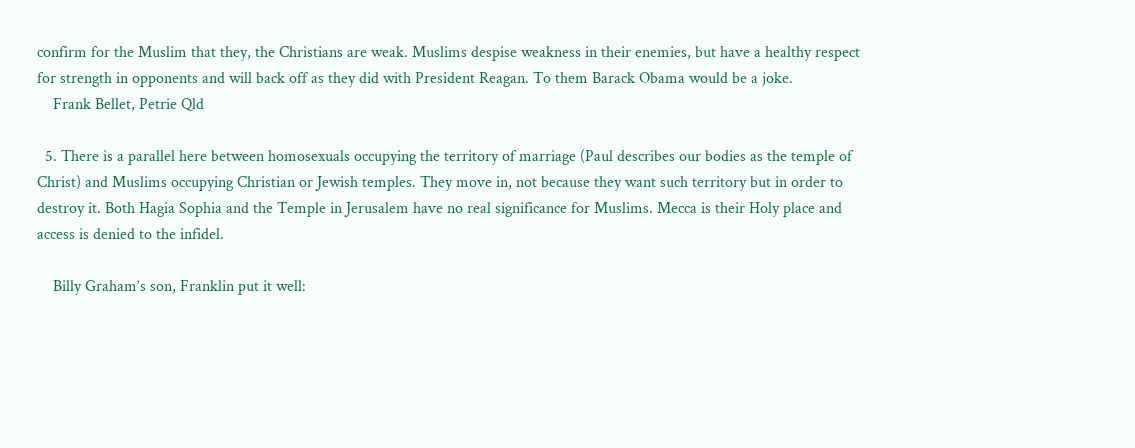confirm for the Muslim that they, the Christians are weak. Muslims despise weakness in their enemies, but have a healthy respect for strength in opponents and will back off as they did with President Reagan. To them Barack Obama would be a joke.
    Frank Bellet, Petrie Qld

  5. There is a parallel here between homosexuals occupying the territory of marriage (Paul describes our bodies as the temple of Christ) and Muslims occupying Christian or Jewish temples. They move in, not because they want such territory but in order to destroy it. Both Hagia Sophia and the Temple in Jerusalem have no real significance for Muslims. Mecca is their Holy place and access is denied to the infidel.

    Billy Graham’s son, Franklin put it well: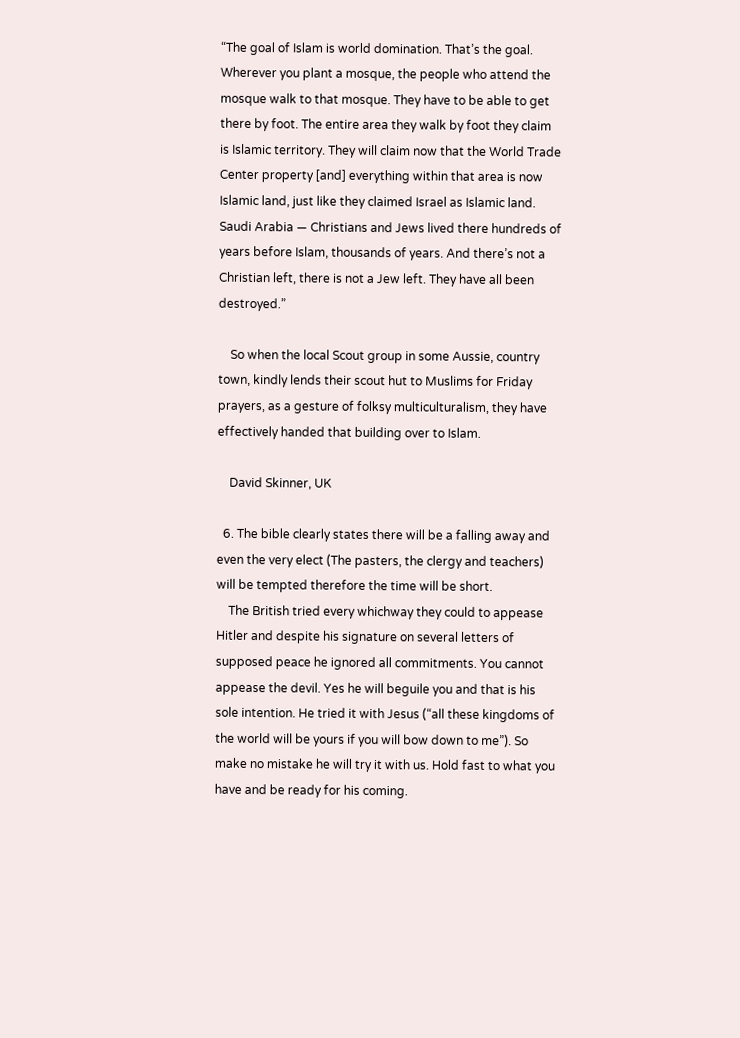“The goal of Islam is world domination. That’s the goal. Wherever you plant a mosque, the people who attend the mosque walk to that mosque. They have to be able to get there by foot. The entire area they walk by foot they claim is Islamic territory. They will claim now that the World Trade Center property [and] everything within that area is now Islamic land, just like they claimed Israel as Islamic land. Saudi Arabia — Christians and Jews lived there hundreds of years before Islam, thousands of years. And there’s not a Christian left, there is not a Jew left. They have all been destroyed.”

    So when the local Scout group in some Aussie, country town, kindly lends their scout hut to Muslims for Friday prayers, as a gesture of folksy multiculturalism, they have effectively handed that building over to Islam.

    David Skinner, UK

  6. The bible clearly states there will be a falling away and even the very elect (The pasters, the clergy and teachers) will be tempted therefore the time will be short.
    The British tried every whichway they could to appease Hitler and despite his signature on several letters of supposed peace he ignored all commitments. You cannot appease the devil. Yes he will beguile you and that is his sole intention. He tried it with Jesus (“all these kingdoms of the world will be yours if you will bow down to me”). So make no mistake he will try it with us. Hold fast to what you have and be ready for his coming.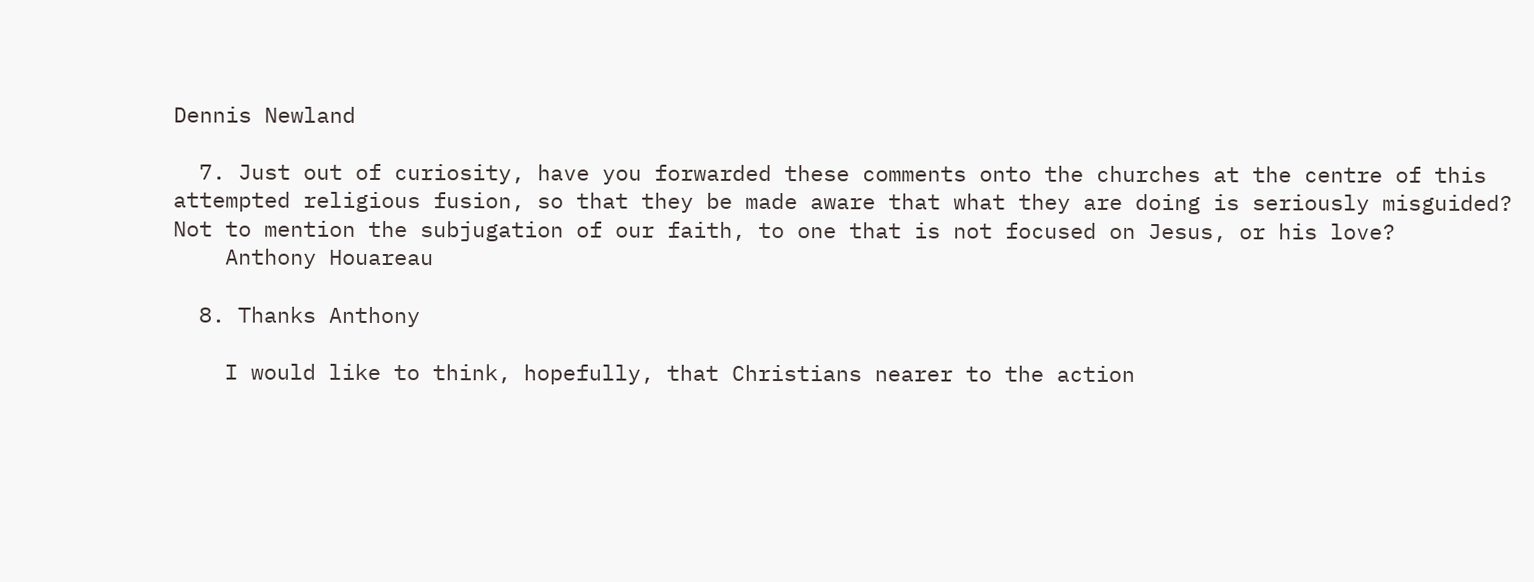Dennis Newland

  7. Just out of curiosity, have you forwarded these comments onto the churches at the centre of this attempted religious fusion, so that they be made aware that what they are doing is seriously misguided? Not to mention the subjugation of our faith, to one that is not focused on Jesus, or his love?
    Anthony Houareau

  8. Thanks Anthony

    I would like to think, hopefully, that Christians nearer to the action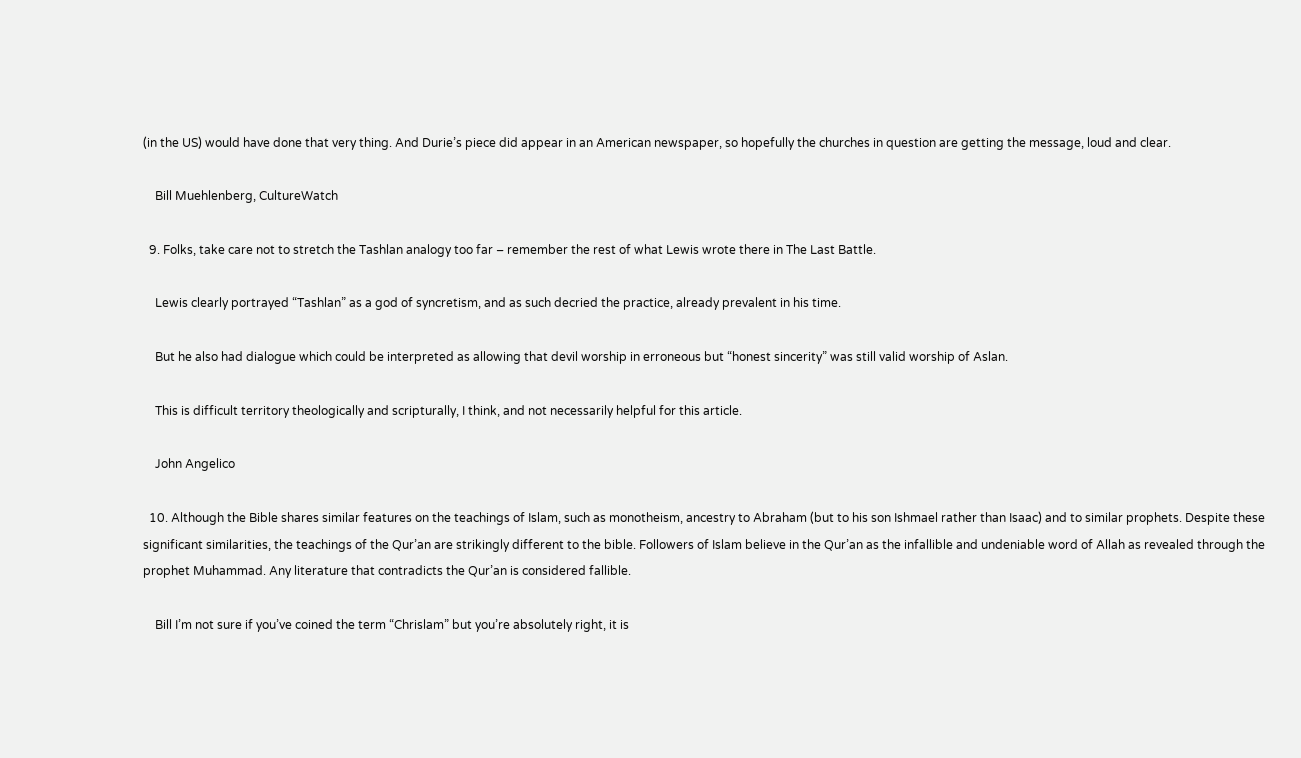(in the US) would have done that very thing. And Durie’s piece did appear in an American newspaper, so hopefully the churches in question are getting the message, loud and clear.

    Bill Muehlenberg, CultureWatch

  9. Folks, take care not to stretch the Tashlan analogy too far – remember the rest of what Lewis wrote there in The Last Battle.

    Lewis clearly portrayed “Tashlan” as a god of syncretism, and as such decried the practice, already prevalent in his time.

    But he also had dialogue which could be interpreted as allowing that devil worship in erroneous but “honest sincerity” was still valid worship of Aslan.

    This is difficult territory theologically and scripturally, I think, and not necessarily helpful for this article.

    John Angelico

  10. Although the Bible shares similar features on the teachings of Islam, such as monotheism, ancestry to Abraham (but to his son Ishmael rather than Isaac) and to similar prophets. Despite these significant similarities, the teachings of the Qur’an are strikingly different to the bible. Followers of Islam believe in the Qur’an as the infallible and undeniable word of Allah as revealed through the prophet Muhammad. Any literature that contradicts the Qur’an is considered fallible.

    Bill I’m not sure if you’ve coined the term “Chrislam” but you’re absolutely right, it is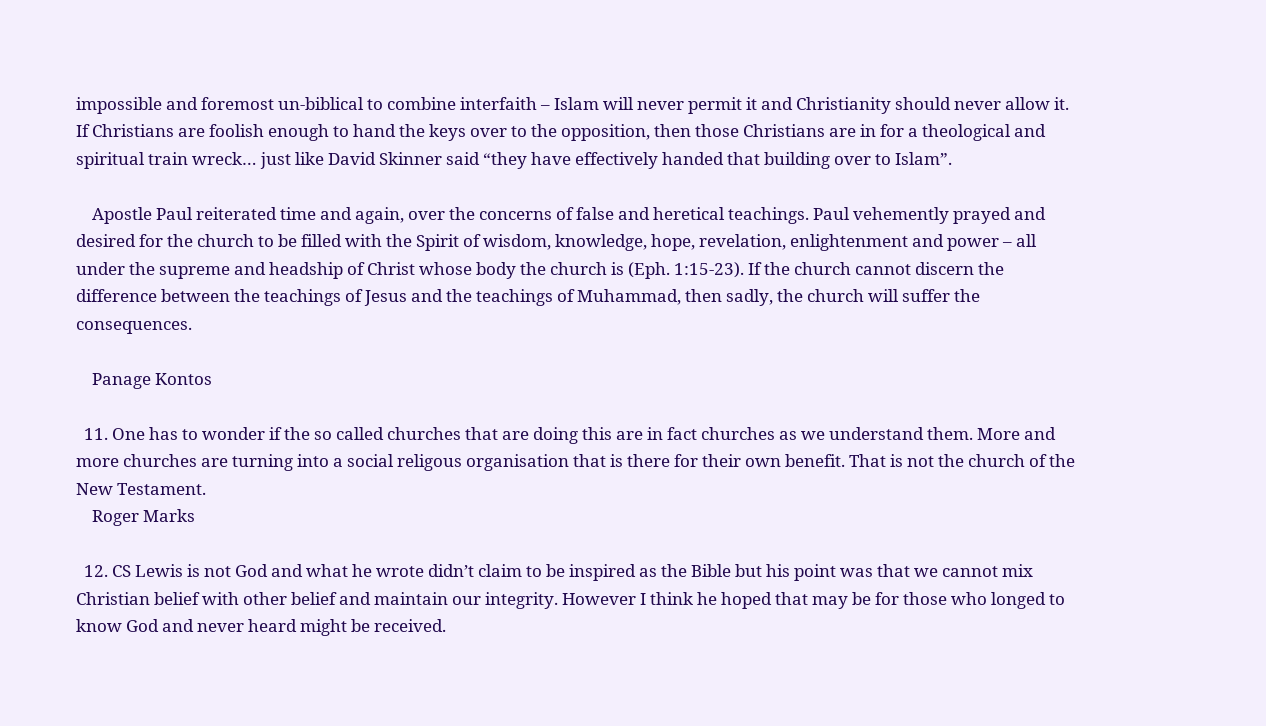impossible and foremost un-biblical to combine interfaith – Islam will never permit it and Christianity should never allow it. If Christians are foolish enough to hand the keys over to the opposition, then those Christians are in for a theological and spiritual train wreck… just like David Skinner said “they have effectively handed that building over to Islam”.

    Apostle Paul reiterated time and again, over the concerns of false and heretical teachings. Paul vehemently prayed and desired for the church to be filled with the Spirit of wisdom, knowledge, hope, revelation, enlightenment and power – all under the supreme and headship of Christ whose body the church is (Eph. 1:15-23). If the church cannot discern the difference between the teachings of Jesus and the teachings of Muhammad, then sadly, the church will suffer the consequences.

    Panage Kontos

  11. One has to wonder if the so called churches that are doing this are in fact churches as we understand them. More and more churches are turning into a social religous organisation that is there for their own benefit. That is not the church of the New Testament.
    Roger Marks

  12. CS Lewis is not God and what he wrote didn’t claim to be inspired as the Bible but his point was that we cannot mix Christian belief with other belief and maintain our integrity. However I think he hoped that may be for those who longed to know God and never heard might be received.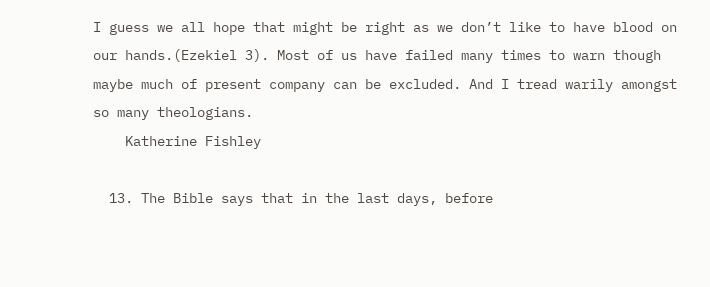I guess we all hope that might be right as we don’t like to have blood on our hands.(Ezekiel 3). Most of us have failed many times to warn though maybe much of present company can be excluded. And I tread warily amongst so many theologians.
    Katherine Fishley

  13. The Bible says that in the last days, before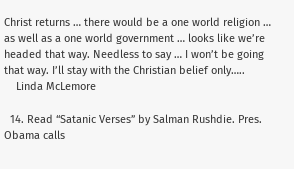Christ returns … there would be a one world religion … as well as a one world government … looks like we’re headed that way. Needless to say … I won’t be going that way. I’ll stay with the Christian belief only…..
    Linda McLemore

  14. Read “Satanic Verses” by Salman Rushdie. Pres. Obama calls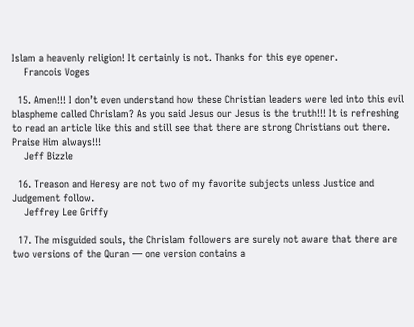Islam a heavenly religion! It certainly is not. Thanks for this eye opener.
    Francois Voges

  15. Amen!!! I don’t even understand how these Christian leaders were led into this evil blaspheme called Chrislam? As you said Jesus our Jesus is the truth!!! It is refreshing to read an article like this and still see that there are strong Christians out there. Praise Him always!!!
    Jeff Bizzle

  16. Treason and Heresy are not two of my favorite subjects unless Justice and Judgement follow.
    Jeffrey Lee Griffy

  17. The misguided souls, the Chrislam followers are surely not aware that there are two versions of the Quran — one version contains a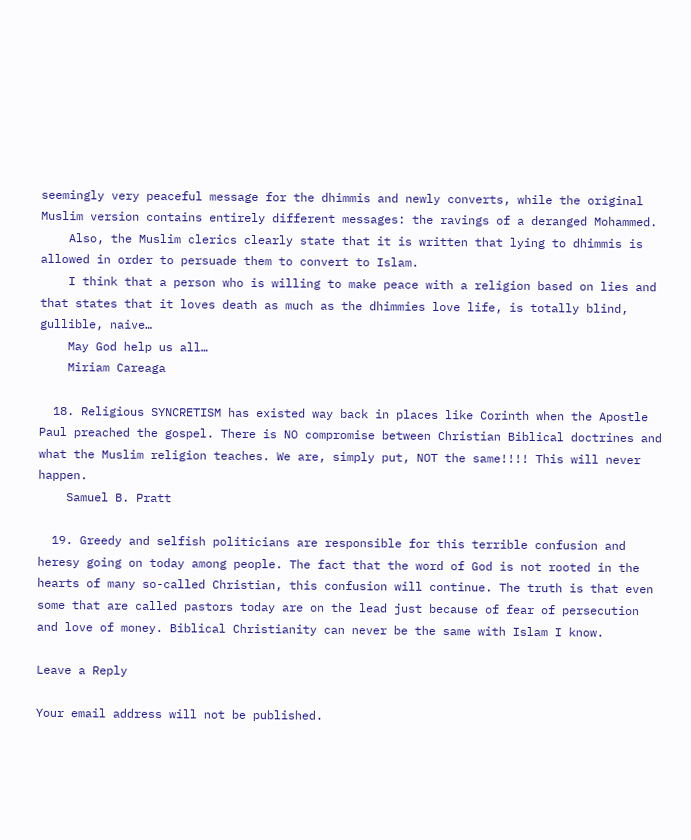seemingly very peaceful message for the dhimmis and newly converts, while the original Muslim version contains entirely different messages: the ravings of a deranged Mohammed.
    Also, the Muslim clerics clearly state that it is written that lying to dhimmis is allowed in order to persuade them to convert to Islam.
    I think that a person who is willing to make peace with a religion based on lies and that states that it loves death as much as the dhimmies love life, is totally blind, gullible, naive…
    May God help us all…
    Miriam Careaga

  18. Religious SYNCRETISM has existed way back in places like Corinth when the Apostle Paul preached the gospel. There is NO compromise between Christian Biblical doctrines and what the Muslim religion teaches. We are, simply put, NOT the same!!!! This will never happen.
    Samuel B. Pratt

  19. Greedy and selfish politicians are responsible for this terrible confusion and heresy going on today among people. The fact that the word of God is not rooted in the hearts of many so-called Christian, this confusion will continue. The truth is that even some that are called pastors today are on the lead just because of fear of persecution and love of money. Biblical Christianity can never be the same with Islam I know.

Leave a Reply

Your email address will not be published.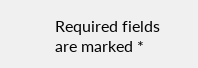Required fields are marked *